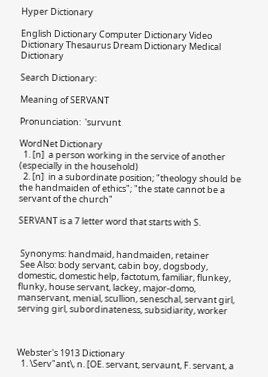Hyper Dictionary

English Dictionary Computer Dictionary Video Dictionary Thesaurus Dream Dictionary Medical Dictionary

Search Dictionary:

Meaning of SERVANT

Pronunciation:  'survunt

WordNet Dictionary
  1. [n]  a person working in the service of another (especially in the household)
  2. [n]  in a subordinate position; "theology should be the handmaiden of ethics"; "the state cannot be a servant of the church"

SERVANT is a 7 letter word that starts with S.


 Synonyms: handmaid, handmaiden, retainer
 See Also: body servant, cabin boy, dogsbody, domestic, domestic help, factotum, familiar, flunkey, flunky, house servant, lackey, major-domo, manservant, menial, scullion, seneschal, servant girl, serving girl, subordinateness, subsidiarity, worker



Webster's 1913 Dictionary
  1. \Serv"ant\, n. [OE. servant, servaunt, F. servant, a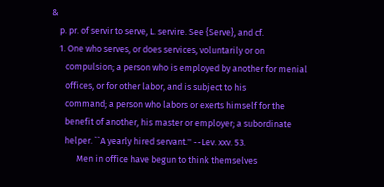&
    p. pr. of servir to serve, L. servire. See {Serve}, and cf.
    1. One who serves, or does services, voluntarily or on
       compulsion; a person who is employed by another for menial
       offices, or for other labor, and is subject to his
       command; a person who labors or exerts himself for the
       benefit of another, his master or employer; a subordinate
       helper. ``A yearly hired servant.'' --Lev. xxv. 53.
             Men in office have begun to think themselves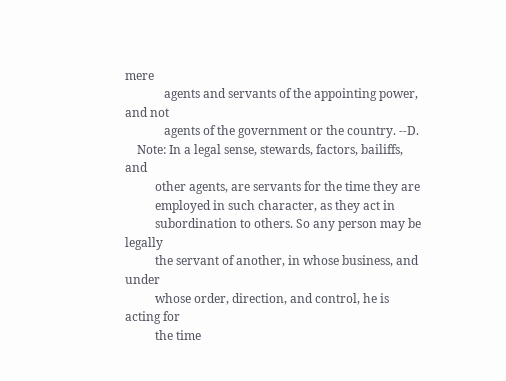mere
             agents and servants of the appointing power, and not
             agents of the government or the country. --D.
    Note: In a legal sense, stewards, factors, bailiffs, and
          other agents, are servants for the time they are
          employed in such character, as they act in
          subordination to others. So any person may be legally
          the servant of another, in whose business, and under
          whose order, direction, and control, he is acting for
          the time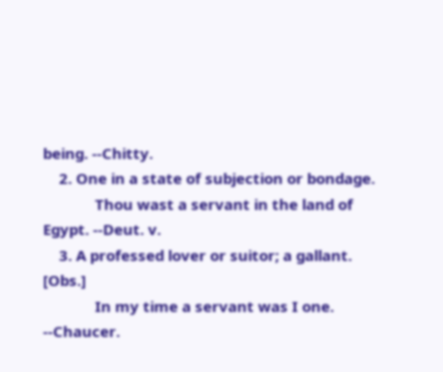being. --Chitty.
    2. One in a state of subjection or bondage.
             Thou wast a servant in the land of Egypt. --Deut. v.
    3. A professed lover or suitor; a gallant. [Obs.]
             In my time a servant was I one.       --Chaucer.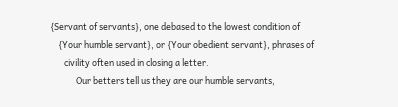{Servant of servants}, one debased to the lowest condition of
    {Your humble servant}, or {Your obedient servant}, phrases of
       civility often used in closing a letter.
             Our betters tell us they are our humble servants,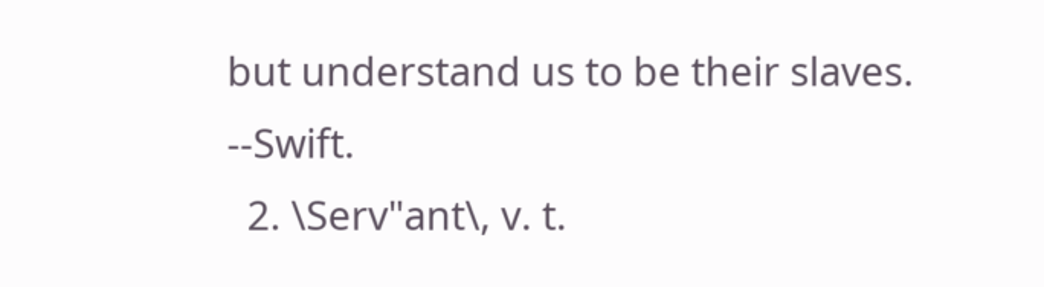but understand us to be their slaves. --Swift.
  2. \Serv"ant\, v. t.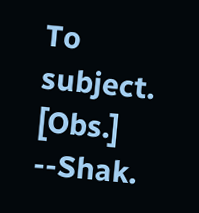To subject. [Obs.] --Shak.